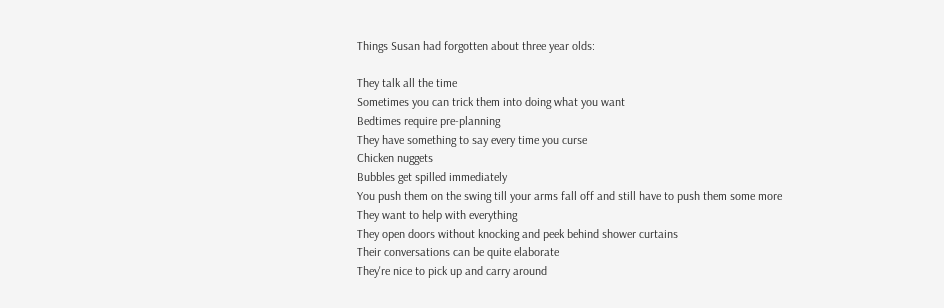Things Susan had forgotten about three year olds:

They talk all the time
Sometimes you can trick them into doing what you want
Bedtimes require pre-planning
They have something to say every time you curse
Chicken nuggets
Bubbles get spilled immediately
You push them on the swing till your arms fall off and still have to push them some more
They want to help with everything
They open doors without knocking and peek behind shower curtains
Their conversations can be quite elaborate
They're nice to pick up and carry around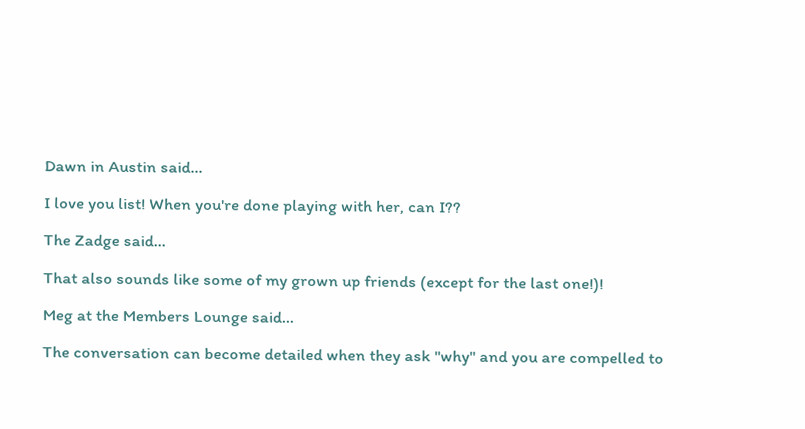Dawn in Austin said...

I love you list! When you're done playing with her, can I??

The Zadge said...

That also sounds like some of my grown up friends (except for the last one!)!

Meg at the Members Lounge said...

The conversation can become detailed when they ask "why" and you are compelled to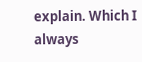explain. Which I always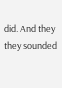did. And they they sounded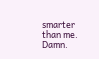smarter than me. Damn.